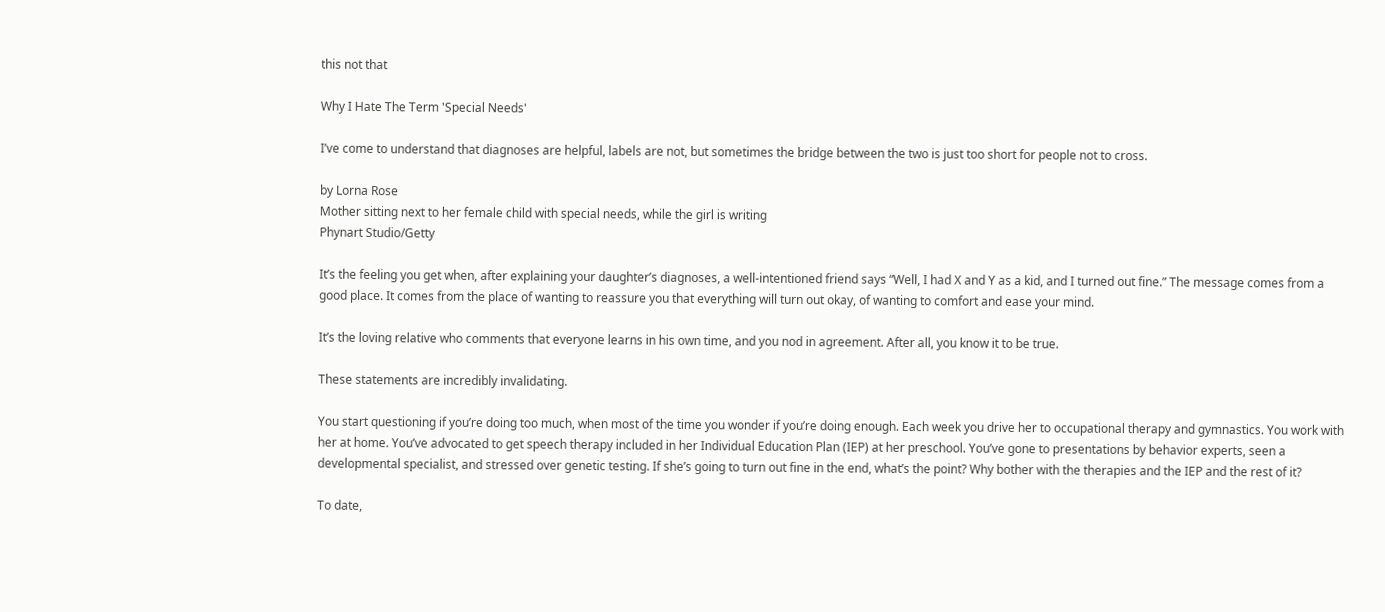this not that

Why I Hate The Term 'Special Needs'

I’ve come to understand that diagnoses are helpful, labels are not, but sometimes the bridge between the two is just too short for people not to cross.

by Lorna Rose
Mother sitting next to her female child with special needs, while the girl is writing
Phynart Studio/Getty

It’s the feeling you get when, after explaining your daughter’s diagnoses, a well-intentioned friend says “Well, I had X and Y as a kid, and I turned out fine.” The message comes from a good place. It comes from the place of wanting to reassure you that everything will turn out okay, of wanting to comfort and ease your mind.

It’s the loving relative who comments that everyone learns in his own time, and you nod in agreement. After all, you know it to be true.

These statements are incredibly invalidating.

You start questioning if you’re doing too much, when most of the time you wonder if you’re doing enough. Each week you drive her to occupational therapy and gymnastics. You work with her at home. You’ve advocated to get speech therapy included in her Individual Education Plan (IEP) at her preschool. You’ve gone to presentations by behavior experts, seen a developmental specialist, and stressed over genetic testing. If she’s going to turn out fine in the end, what’s the point? Why bother with the therapies and the IEP and the rest of it?

To date,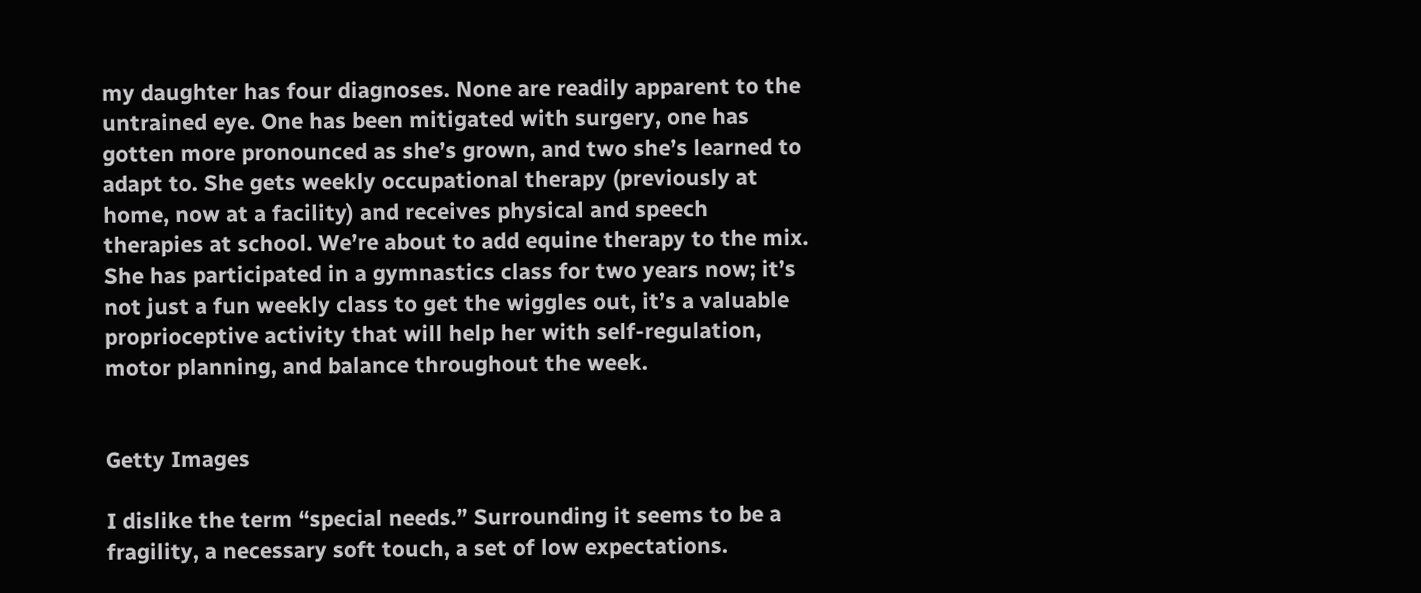my daughter has four diagnoses. None are readily apparent to the untrained eye. One has been mitigated with surgery, one has gotten more pronounced as she’s grown, and two she’s learned to adapt to. She gets weekly occupational therapy (previously at home, now at a facility) and receives physical and speech therapies at school. We’re about to add equine therapy to the mix. She has participated in a gymnastics class for two years now; it’s not just a fun weekly class to get the wiggles out, it’s a valuable proprioceptive activity that will help her with self-regulation, motor planning, and balance throughout the week.


Getty Images

I dislike the term “special needs.” Surrounding it seems to be a fragility, a necessary soft touch, a set of low expectations.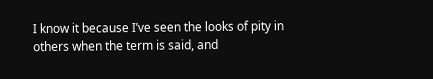I know it because I’ve seen the looks of pity in others when the term is said, and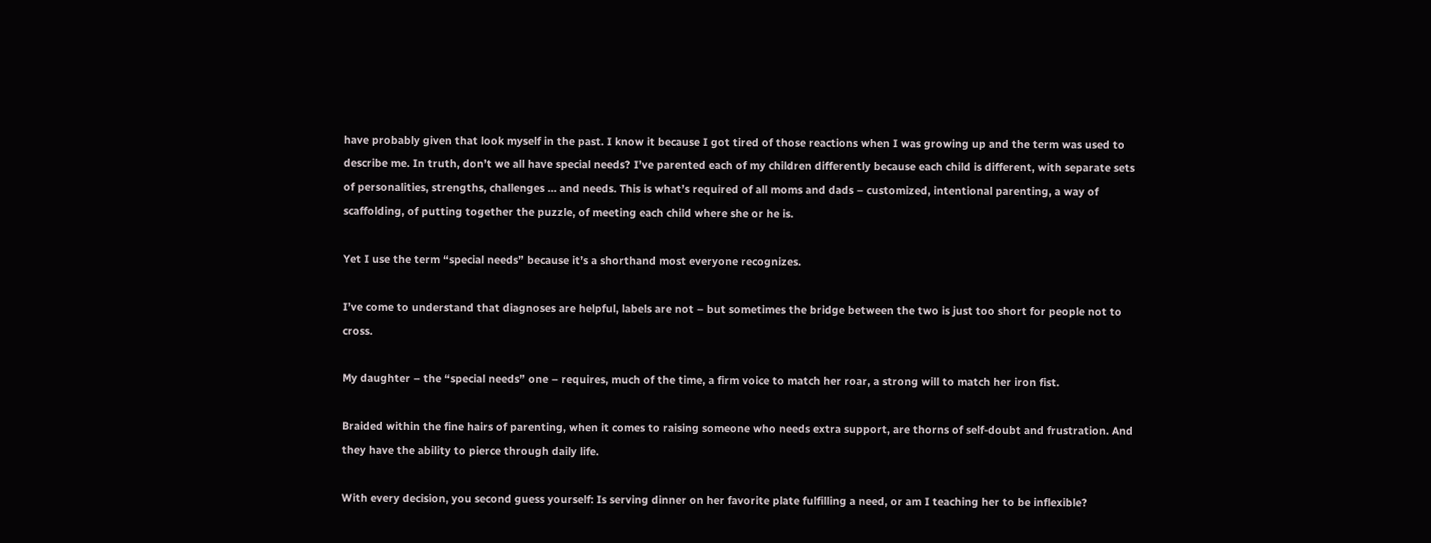have probably given that look myself in the past. I know it because I got tired of those reactions when I was growing up and the term was used to describe me. In truth, don’t we all have special needs? I’ve parented each of my children differently because each child is different, with separate sets of personalities, strengths, challenges … and needs. This is what’s required of all moms and dads – customized, intentional parenting, a way of scaffolding, of putting together the puzzle, of meeting each child where she or he is.

Yet I use the term “special needs” because it’s a shorthand most everyone recognizes.

I’ve come to understand that diagnoses are helpful, labels are not – but sometimes the bridge between the two is just too short for people not to cross.

My daughter – the “special needs” one – requires, much of the time, a firm voice to match her roar, a strong will to match her iron fist.

Braided within the fine hairs of parenting, when it comes to raising someone who needs extra support, are thorns of self-doubt and frustration. And they have the ability to pierce through daily life.

With every decision, you second guess yourself: Is serving dinner on her favorite plate fulfilling a need, or am I teaching her to be inflexible?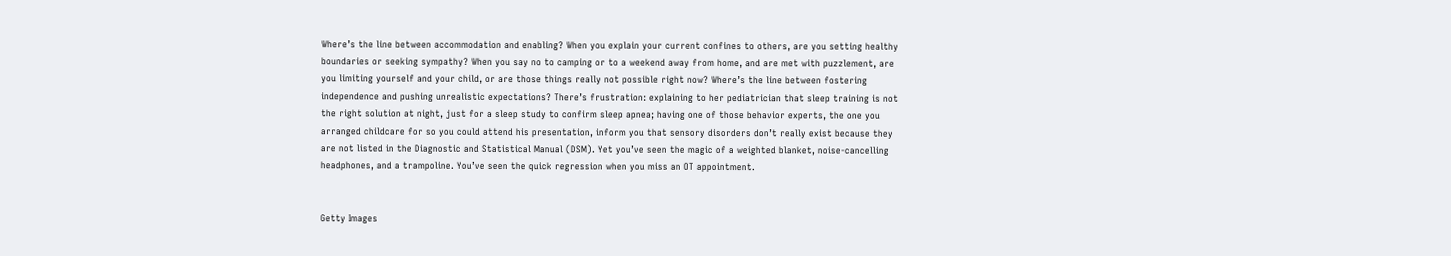Where’s the line between accommodation and enabling? When you explain your current confines to others, are you setting healthy boundaries or seeking sympathy? When you say no to camping or to a weekend away from home, and are met with puzzlement, are you limiting yourself and your child, or are those things really not possible right now? Where’s the line between fostering independence and pushing unrealistic expectations? There’s frustration: explaining to her pediatrician that sleep training is not the right solution at night, just for a sleep study to confirm sleep apnea; having one of those behavior experts, the one you arranged childcare for so you could attend his presentation, inform you that sensory disorders don’t really exist because they are not listed in the Diagnostic and Statistical Manual (DSM). Yet you’ve seen the magic of a weighted blanket, noise-cancelling headphones, and a trampoline. You’ve seen the quick regression when you miss an OT appointment.


Getty Images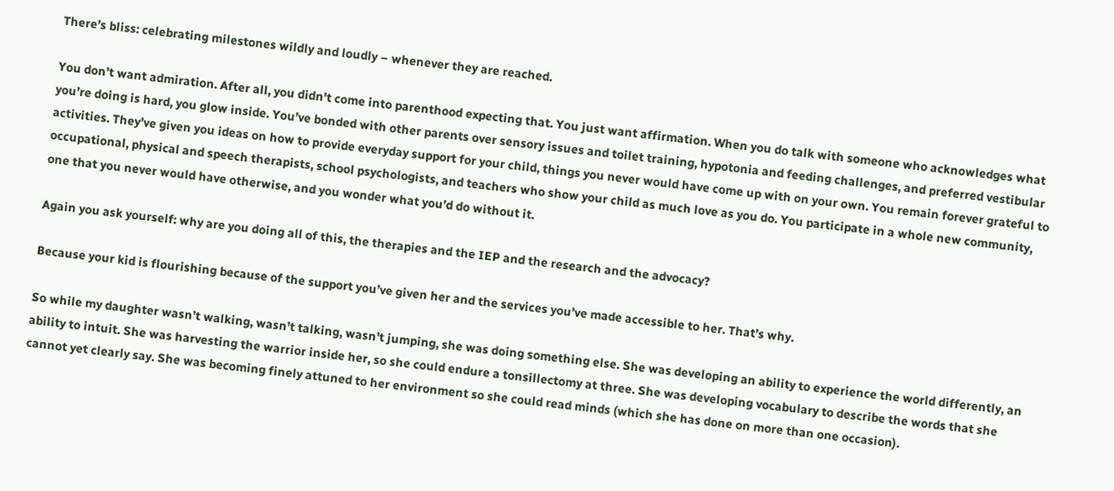There’s bliss: celebrating milestones wildly and loudly – whenever they are reached.

You don’t want admiration. After all, you didn’t come into parenthood expecting that. You just want affirmation. When you do talk with someone who acknowledges what you’re doing is hard, you glow inside. You’ve bonded with other parents over sensory issues and toilet training, hypotonia and feeding challenges, and preferred vestibular activities. They’ve given you ideas on how to provide everyday support for your child, things you never would have come up with on your own. You remain forever grateful to occupational, physical and speech therapists, school psychologists, and teachers who show your child as much love as you do. You participate in a whole new community, one that you never would have otherwise, and you wonder what you’d do without it.

Again you ask yourself: why are you doing all of this, the therapies and the IEP and the research and the advocacy?

Because your kid is flourishing because of the support you’ve given her and the services you’ve made accessible to her. That’s why.

So while my daughter wasn’t walking, wasn’t talking, wasn’t jumping, she was doing something else. She was developing an ability to experience the world differently, an ability to intuit. She was harvesting the warrior inside her, so she could endure a tonsillectomy at three. She was developing vocabulary to describe the words that she cannot yet clearly say. She was becoming finely attuned to her environment so she could read minds (which she has done on more than one occasion).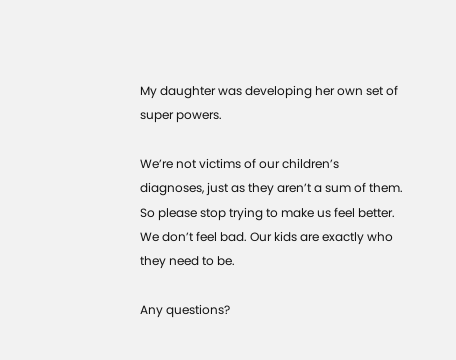My daughter was developing her own set of super powers.

We’re not victims of our children’s diagnoses, just as they aren’t a sum of them. So please stop trying to make us feel better. We don’t feel bad. Our kids are exactly who they need to be.

Any questions?